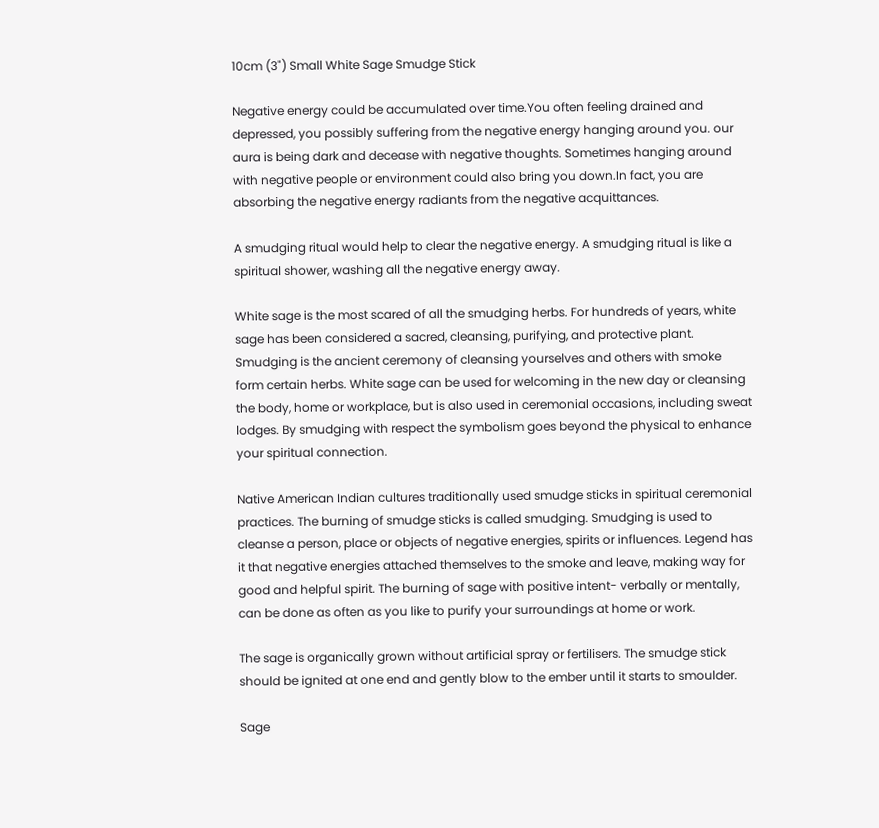10cm (3") Small White Sage Smudge Stick

Negative energy could be accumulated over time.You often feeling drained and depressed, you possibly suffering from the negative energy hanging around you. our aura is being dark and decease with negative thoughts. Sometimes hanging around with negative people or environment could also bring you down.In fact, you are absorbing the negative energy radiants from the negative acquittances.

A smudging ritual would help to clear the negative energy. A smudging ritual is like a spiritual shower, washing all the negative energy away.

White sage is the most scared of all the smudging herbs. For hundreds of years, white sage has been considered a sacred, cleansing, purifying, and protective plant. Smudging is the ancient ceremony of cleansing yourselves and others with smoke form certain herbs. White sage can be used for welcoming in the new day or cleansing the body, home or workplace, but is also used in ceremonial occasions, including sweat lodges. By smudging with respect the symbolism goes beyond the physical to enhance your spiritual connection.

Native American Indian cultures traditionally used smudge sticks in spiritual ceremonial practices. The burning of smudge sticks is called smudging. Smudging is used to cleanse a person, place or objects of negative energies, spirits or influences. Legend has it that negative energies attached themselves to the smoke and leave, making way for good and helpful spirit. The burning of sage with positive intent- verbally or mentally, can be done as often as you like to purify your surroundings at home or work.

The sage is organically grown without artificial spray or fertilisers. The smudge stick should be ignited at one end and gently blow to the ember until it starts to smoulder.

Sage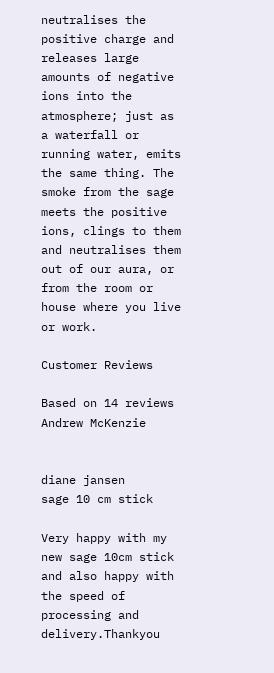neutralises the positive charge and releases large amounts of negative ions into the atmosphere; just as a waterfall or running water, emits the same thing. The smoke from the sage meets the positive ions, clings to them and neutralises them out of our aura, or from the room or house where you live or work.

Customer Reviews

Based on 14 reviews
Andrew McKenzie


diane jansen
sage 10 cm stick

Very happy with my new sage 10cm stick and also happy with the speed of processing and delivery.Thankyou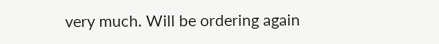very much. Will be ordering again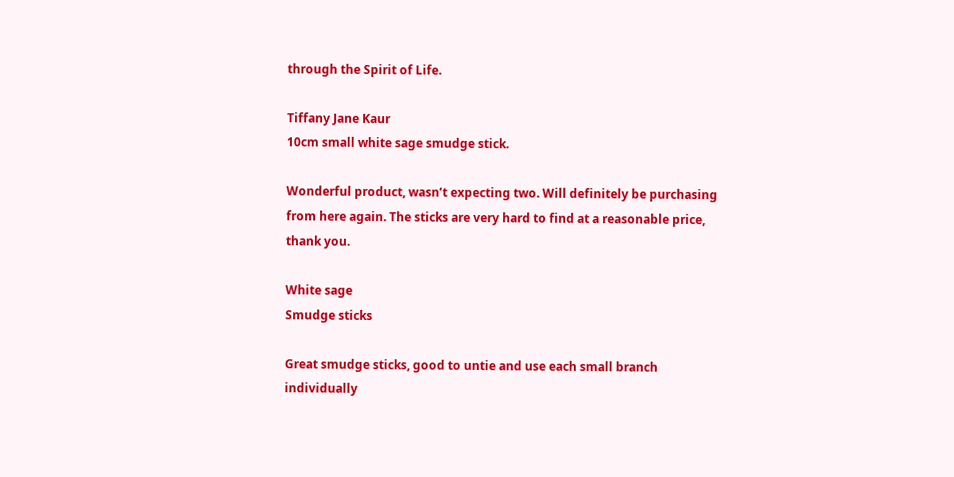through the Spirit of Life.

Tiffany Jane Kaur
10cm small white sage smudge stick.

Wonderful product, wasn’t expecting two. Will definitely be purchasing from here again. The sticks are very hard to find at a reasonable price, thank you.

White sage
Smudge sticks

Great smudge sticks, good to untie and use each small branch individually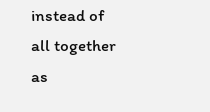instead of all together as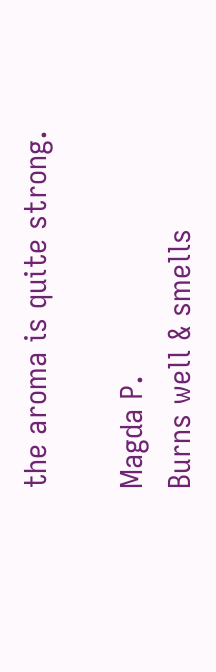the aroma is quite strong.

Magda P.
Burns well & smells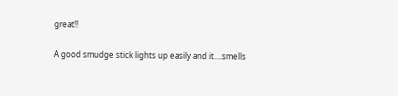great!!

A good smudge stick lights up easily and it....smells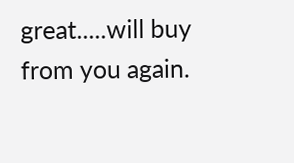great.....will buy from you again.